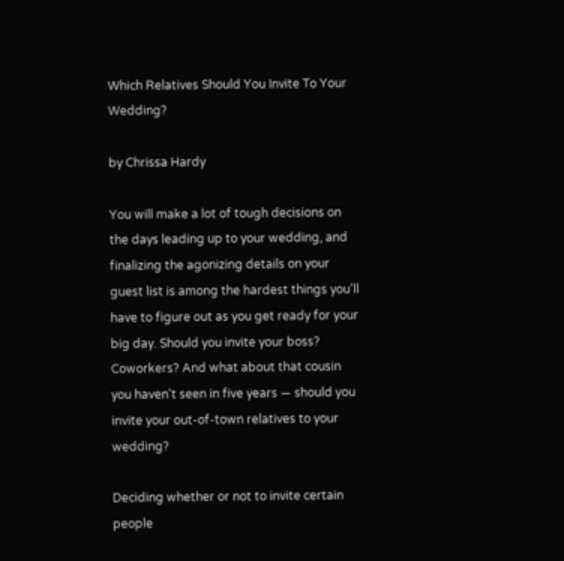Which Relatives Should You Invite To Your Wedding?

by Chrissa Hardy

You will make a lot of tough decisions on the days leading up to your wedding, and finalizing the agonizing details on your guest list is among the hardest things you'll have to figure out as you get ready for your big day. Should you invite your boss? Coworkers? And what about that cousin you haven't seen in five years — should you invite your out-of-town relatives to your wedding?

Deciding whether or not to invite certain people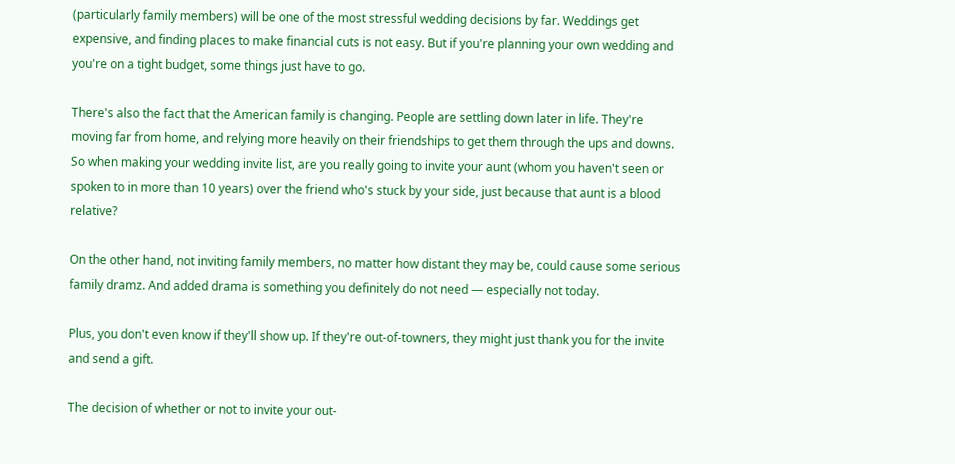(particularly family members) will be one of the most stressful wedding decisions by far. Weddings get expensive, and finding places to make financial cuts is not easy. But if you're planning your own wedding and you're on a tight budget, some things just have to go.

There's also the fact that the American family is changing. People are settling down later in life. They're moving far from home, and relying more heavily on their friendships to get them through the ups and downs. So when making your wedding invite list, are you really going to invite your aunt (whom you haven't seen or spoken to in more than 10 years) over the friend who's stuck by your side, just because that aunt is a blood relative?

On the other hand, not inviting family members, no matter how distant they may be, could cause some serious family dramz. And added drama is something you definitely do not need — especially not today.

Plus, you don't even know if they'll show up. If they're out-of-towners, they might just thank you for the invite and send a gift.

The decision of whether or not to invite your out-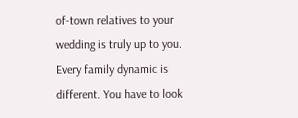of-town relatives to your wedding is truly up to you. Every family dynamic is different. You have to look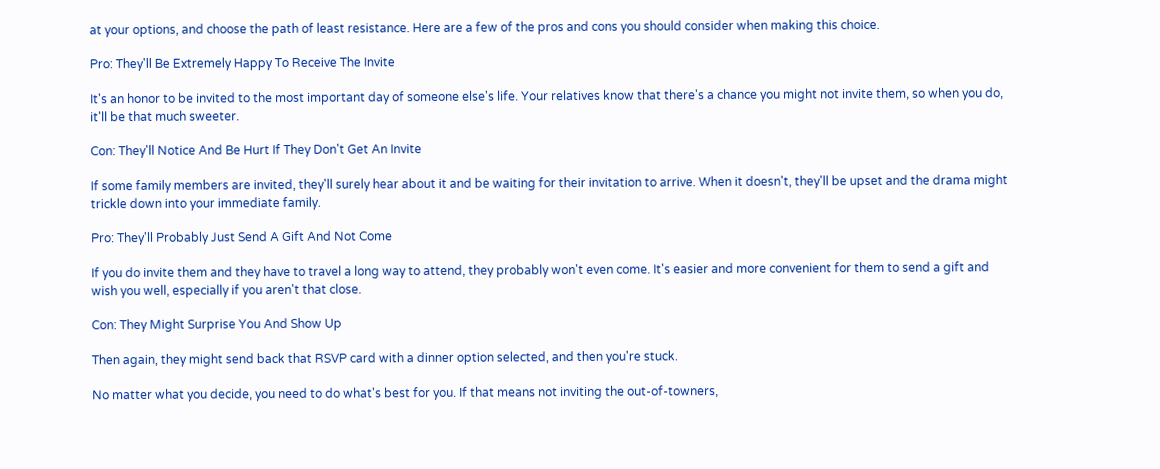at your options, and choose the path of least resistance. Here are a few of the pros and cons you should consider when making this choice.

Pro: They'll Be Extremely Happy To Receive The Invite

It's an honor to be invited to the most important day of someone else's life. Your relatives know that there's a chance you might not invite them, so when you do, it'll be that much sweeter.

Con: They'll Notice And Be Hurt If They Don't Get An Invite

If some family members are invited, they'll surely hear about it and be waiting for their invitation to arrive. When it doesn't, they'll be upset and the drama might trickle down into your immediate family.

Pro: They'll Probably Just Send A Gift And Not Come

If you do invite them and they have to travel a long way to attend, they probably won't even come. It's easier and more convenient for them to send a gift and wish you well, especially if you aren't that close.

Con: They Might Surprise You And Show Up

Then again, they might send back that RSVP card with a dinner option selected, and then you're stuck.

No matter what you decide, you need to do what's best for you. If that means not inviting the out-of-towners,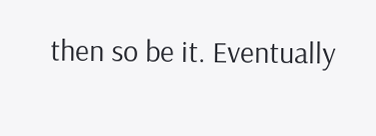then so be it. Eventually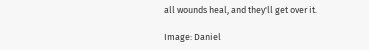all wounds heal, and they'll get over it.

Image: Daniel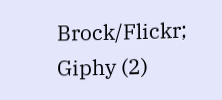Brock/Flickr; Giphy (2)